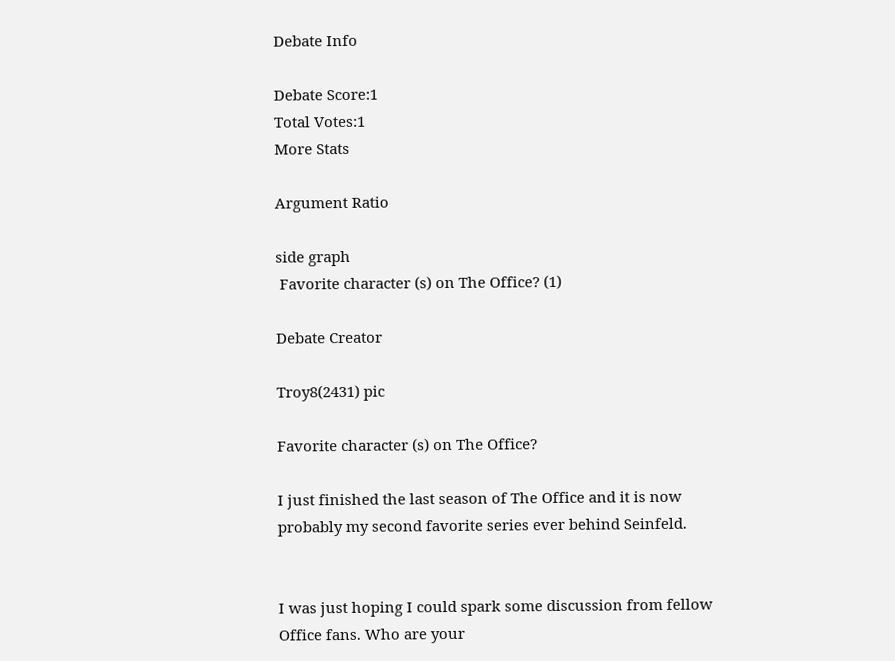Debate Info

Debate Score:1
Total Votes:1
More Stats

Argument Ratio

side graph
 Favorite character (s) on The Office? (1)

Debate Creator

Troy8(2431) pic

Favorite character (s) on The Office?

I just finished the last season of The Office and it is now probably my second favorite series ever behind Seinfeld.


I was just hoping I could spark some discussion from fellow Office fans. Who are your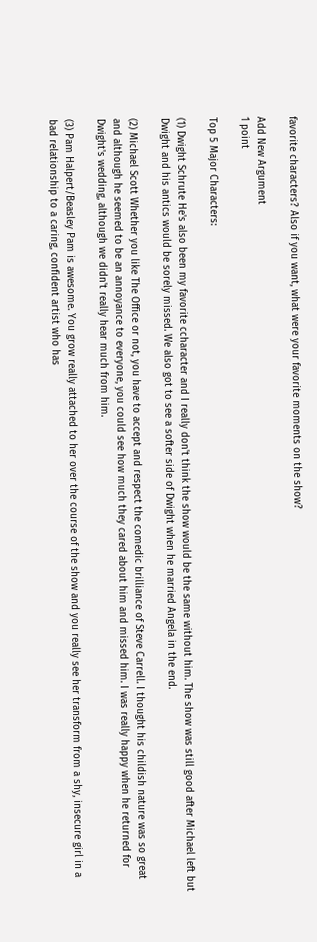favorite characters? Also if you want, what were your favorite moments on the show?

Add New Argument
1 point

Top 5 Major Characters:

(1) Dwight Schrute He's also been my favorite ccharacter and I really don't think the show would be the same without him. The show was still good after Michael left but Dwight and his antics would be sorely missed. We also got to see a softer side of Dwight when he married Angela in the end.

(2) Michael Scott Whether you like The Office or not, you have to accept and respect the comedic brilliance of Steve Carrell. I thought his childish nature was so great and although he seemed to be an annoyance to everyone, you could see how much they cared about him and missed him. I was really happy when he returned for Dwight's wedding, although we didn't really hear much from him.

(3) Pam Halpert/Beasley Pam is awesome. You grow really attached to her over the course of the show and you really see her transform from a shy, insecure girl in a bad relationship to a caring, confident artist who has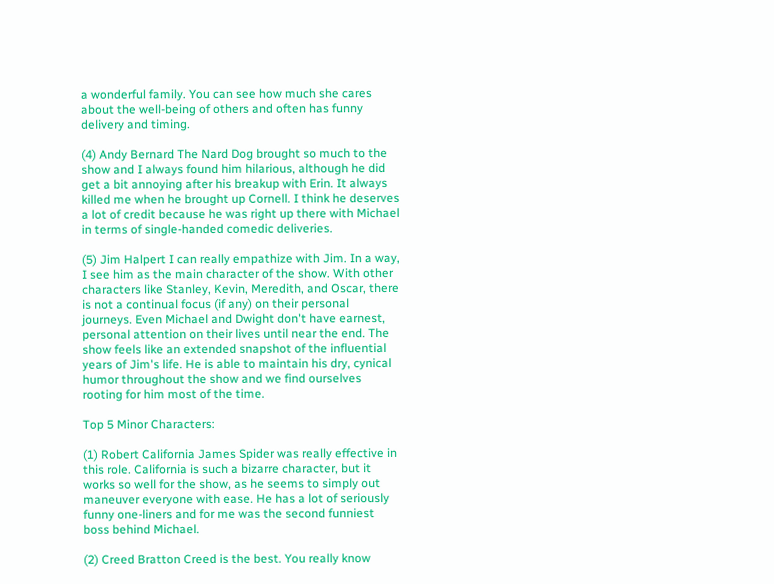a wonderful family. You can see how much she cares about the well-being of others and often has funny delivery and timing.

(4) Andy Bernard The Nard Dog brought so much to the show and I always found him hilarious, although he did get a bit annoying after his breakup with Erin. It always killed me when he brought up Cornell. I think he deserves a lot of credit because he was right up there with Michael in terms of single-handed comedic deliveries.

(5) Jim Halpert I can really empathize with Jim. In a way, I see him as the main character of the show. With other characters like Stanley, Kevin, Meredith, and Oscar, there is not a continual focus (if any) on their personal journeys. Even Michael and Dwight don't have earnest, personal attention on their lives until near the end. The show feels like an extended snapshot of the influential years of Jim's life. He is able to maintain his dry, cynical humor throughout the show and we find ourselves rooting for him most of the time.

Top 5 Minor Characters:

(1) Robert California James Spider was really effective in this role. California is such a bizarre character, but it works so well for the show, as he seems to simply out maneuver everyone with ease. He has a lot of seriously funny one-liners and for me was the second funniest boss behind Michael.

(2) Creed Bratton Creed is the best. You really know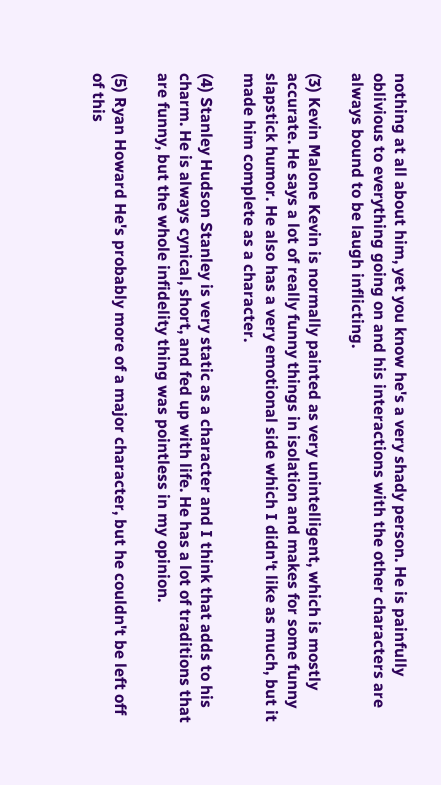nothing at all about him, yet you know he's a very shady person. He is painfully oblivious to everything going on and his interactions with the other characters are always bound to be laugh inflicting.

(3) Kevin Malone Kevin is normally painted as very unintelligent, which is mostly accurate. He says a lot of really funny things in isolation and makes for some funny slapstick humor. He also has a very emotional side which I didn't like as much, but it made him complete as a character.

(4) Stanley Hudson Stanley is very static as a character and I think that adds to his charm. He is always cynical, short, and fed up with life. He has a lot of traditions that are funny, but the whole infidelity thing was pointless in my opinion.

(5) Ryan Howard He's probably more of a major character, but he couldn't be left off of this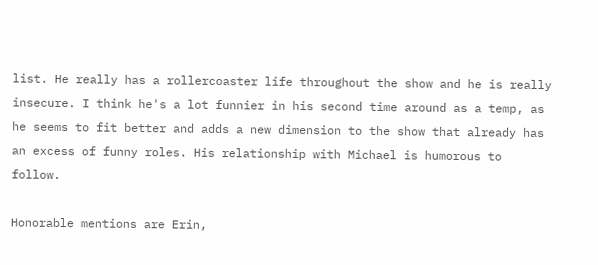list. He really has a rollercoaster life throughout the show and he is really insecure. I think he's a lot funnier in his second time around as a temp, as he seems to fit better and adds a new dimension to the show that already has an excess of funny roles. His relationship with Michael is humorous to follow.

Honorable mentions are Erin,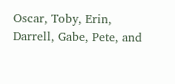Oscar, Toby, Erin, Darrell, Gabe, Pete, and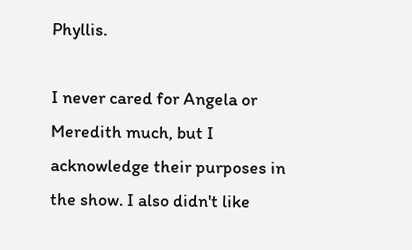Phyllis.

I never cared for Angela or Meredith much, but I acknowledge their purposes in the show. I also didn't like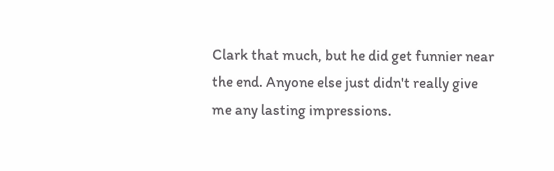Clark that much, but he did get funnier near the end. Anyone else just didn't really give me any lasting impressions.